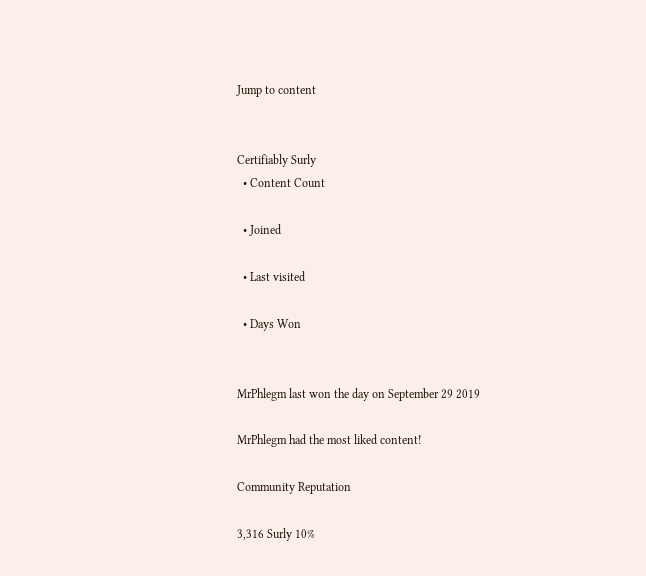Jump to content


Certifiably Surly
  • Content Count

  • Joined

  • Last visited

  • Days Won


MrPhlegm last won the day on September 29 2019

MrPhlegm had the most liked content!

Community Reputation

3,316 Surly 10%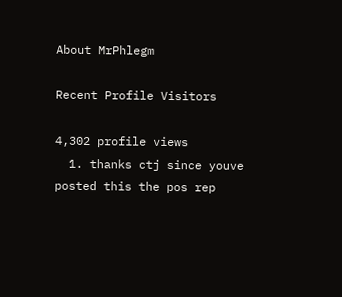About MrPhlegm

Recent Profile Visitors

4,302 profile views
  1. thanks ctj since youve posted this the pos rep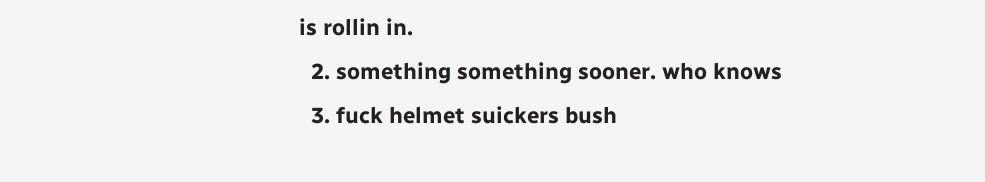is rollin in.
  2. something something sooner. who knows
  3. fuck helmet suickers bush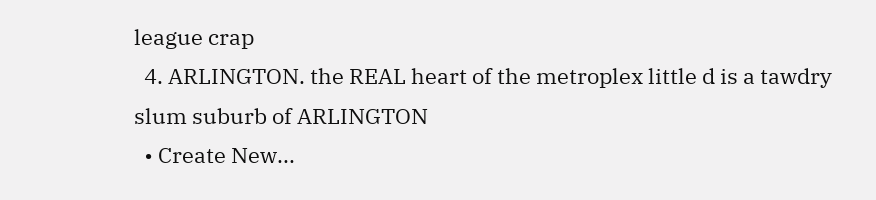league crap
  4. ARLINGTON. the REAL heart of the metroplex little d is a tawdry slum suburb of ARLINGTON
  • Create New...